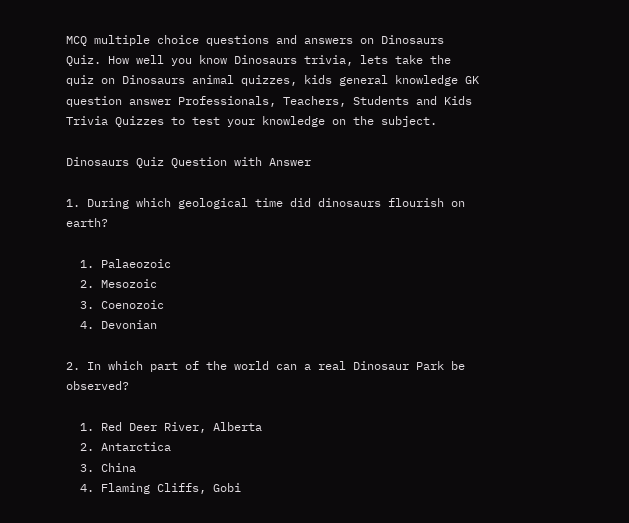MCQ multiple choice questions and answers on Dinosaurs Quiz. How well you know Dinosaurs trivia, lets take the quiz on Dinosaurs animal quizzes, kids general knowledge GK question answer Professionals, Teachers, Students and Kids Trivia Quizzes to test your knowledge on the subject.

Dinosaurs Quiz Question with Answer

1. During which geological time did dinosaurs flourish on earth?

  1. Palaeozoic
  2. Mesozoic
  3. Coenozoic
  4. Devonian

2. In which part of the world can a real Dinosaur Park be observed?

  1. Red Deer River, Alberta
  2. Antarctica
  3. China
  4. Flaming Cliffs, Gobi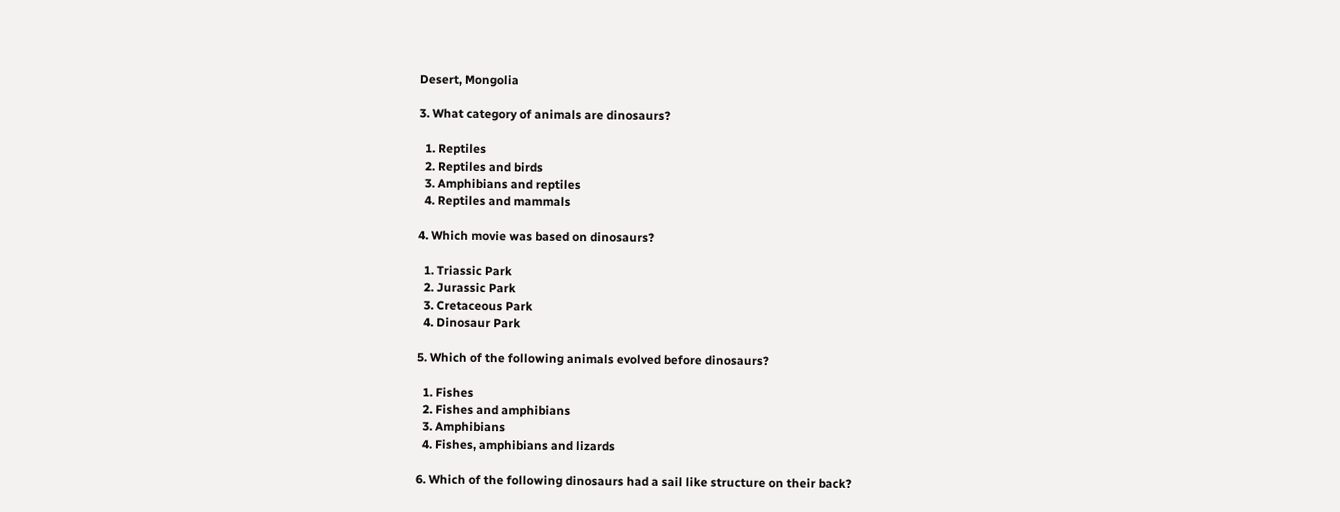Desert, Mongolia

3. What category of animals are dinosaurs?

  1. Reptiles
  2. Reptiles and birds
  3. Amphibians and reptiles
  4. Reptiles and mammals

4. Which movie was based on dinosaurs?

  1. Triassic Park
  2. Jurassic Park
  3. Cretaceous Park
  4. Dinosaur Park

5. Which of the following animals evolved before dinosaurs?

  1. Fishes
  2. Fishes and amphibians
  3. Amphibians
  4. Fishes, amphibians and lizards

6. Which of the following dinosaurs had a sail like structure on their back?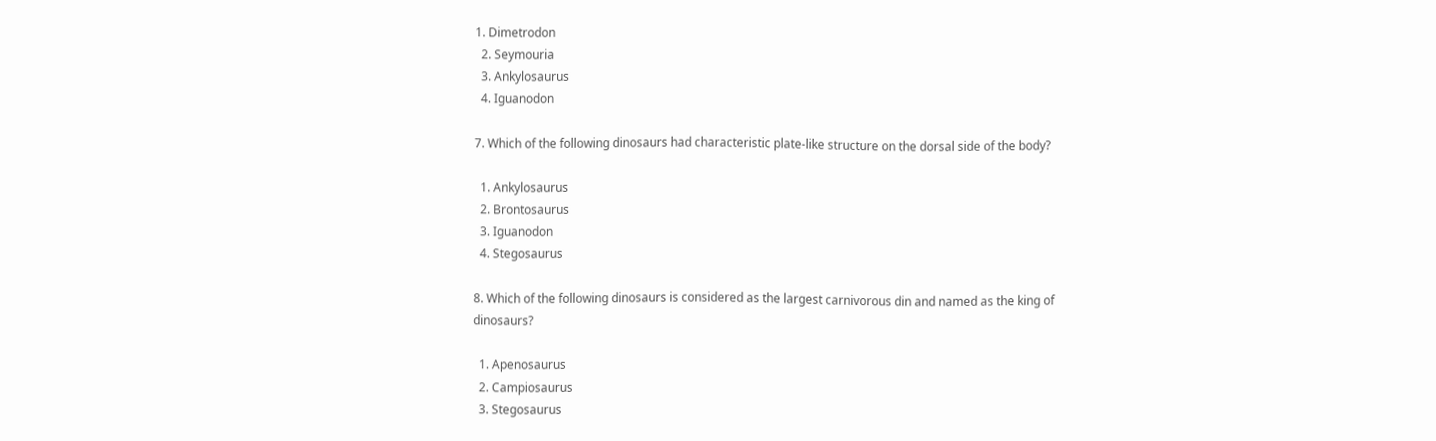1. Dimetrodon
  2. Seymouria
  3. Ankylosaurus
  4. Iguanodon

7. Which of the following dinosaurs had characteristic plate-like structure on the dorsal side of the body?

  1. Ankylosaurus
  2. Brontosaurus
  3. Iguanodon
  4. Stegosaurus

8. Which of the following dinosaurs is considered as the largest carnivorous din and named as the king of dinosaurs?

  1. Apenosaurus
  2. Campiosaurus
  3. Stegosaurus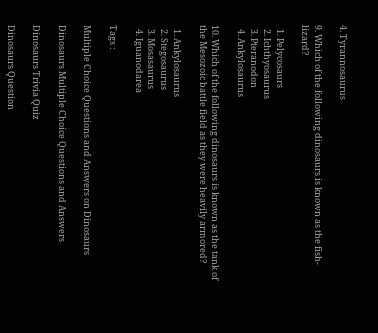4. Tyrannosaurus

9. Which of the following dinosaurs is known as the fish-lizard?

  1. Pelycosaurs
  2. Ichthyosaurus
  3. Pteranodon
  4. Ankylosaurus

10. Which of the following dinosaurs is known as the tank of the Mesozoic battle field as they were heavily armored?

  1. Ankylosaurus
  2. Stegosaurus
  3. Mosasaurus
  4. Iguanodarea

Tags :

Multiple Choice Questions and Answers on Dinosaurs

Dinosaurs Multiple Choice Questions and Answers

Dinosaurs Trivia Quiz

Dinosaurs Question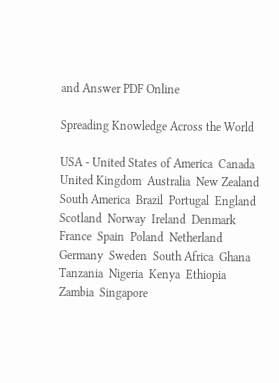and Answer PDF Online

Spreading Knowledge Across the World

USA - United States of America  Canada  United Kingdom  Australia  New Zealand  South America  Brazil  Portugal  England  Scotland  Norway  Ireland  Denmark  France  Spain  Poland  Netherland  Germany  Sweden  South Africa  Ghana  Tanzania  Nigeria  Kenya  Ethiopia  Zambia  Singapore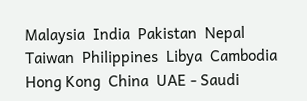Malaysia  India  Pakistan  Nepal  Taiwan  Philippines  Libya  Cambodia  Hong Kong  China  UAE - Saudi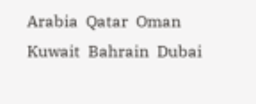Arabia  Qatar  Oman  Kuwait  Bahrain  Dubai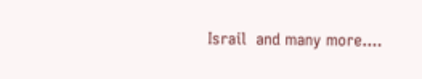Israil  and many more....